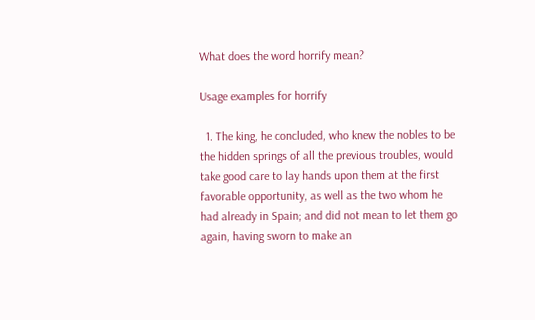What does the word horrify mean?

Usage examples for horrify

  1. The king, he concluded, who knew the nobles to be the hidden springs of all the previous troubles, would take good care to lay hands upon them at the first favorable opportunity, as well as the two whom he had already in Spain; and did not mean to let them go again, having sworn to make an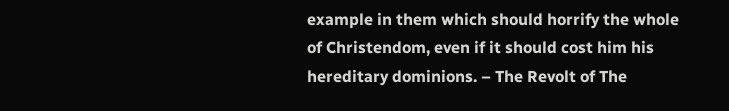example in them which should horrify the whole of Christendom, even if it should cost him his hereditary dominions. – The Revolt of The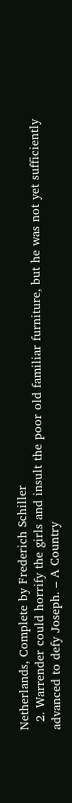Netherlands, Complete by Frederich Schiller
  2. Warrender could horrify the girls and insult the poor old familiar furniture, but he was not yet sufficiently advanced to defy Joseph. – A Country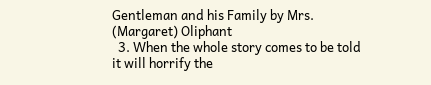Gentleman and his Family by Mrs. (Margaret) Oliphant
  3. When the whole story comes to be told it will horrify the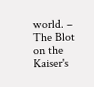world. – The Blot on the Kaiser's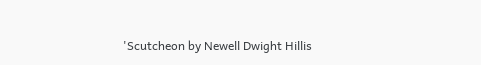'Scutcheon by Newell Dwight Hillis